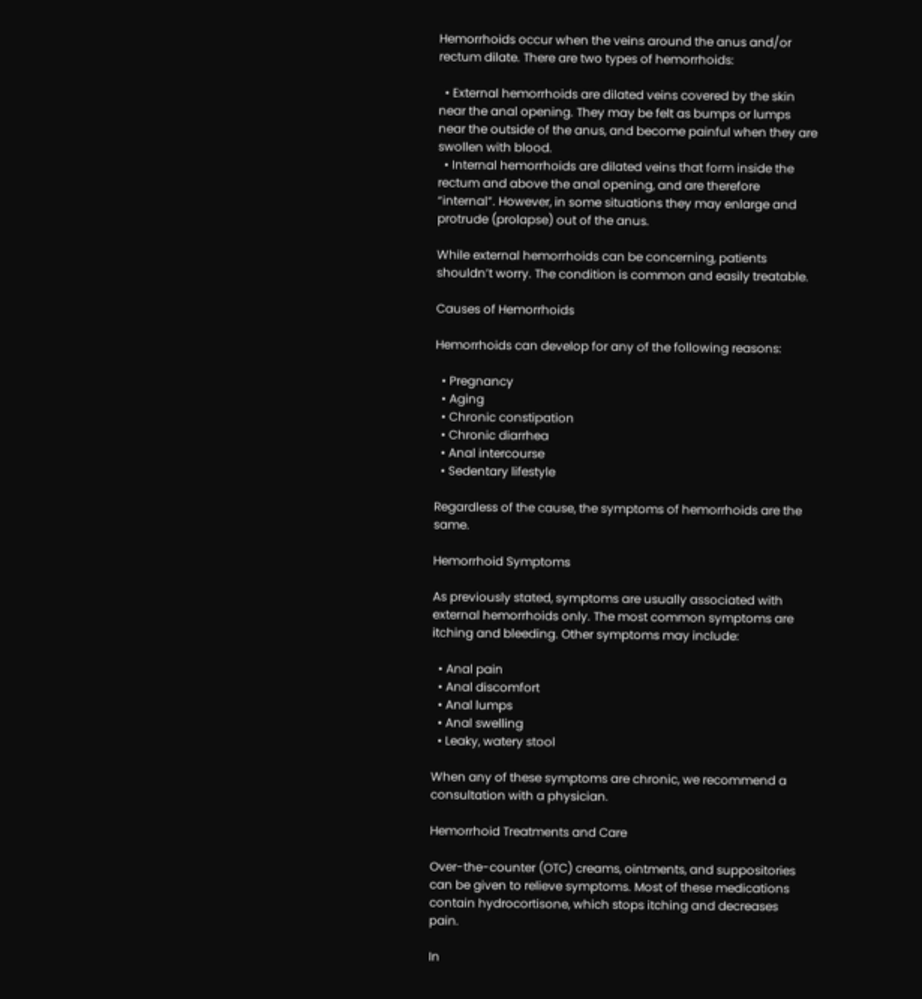Hemorrhoids occur when the veins around the anus and/or rectum dilate. There are two types of hemorrhoids:

  • External hemorrhoids are dilated veins covered by the skin near the anal opening. They may be felt as bumps or lumps near the outside of the anus, and become painful when they are swollen with blood.
  • Internal hemorrhoids are dilated veins that form inside the rectum and above the anal opening, and are therefore “internal”. However, in some situations they may enlarge and protrude (prolapse) out of the anus.

While external hemorrhoids can be concerning, patients shouldn’t worry. The condition is common and easily treatable.

Causes of Hemorrhoids

Hemorrhoids can develop for any of the following reasons:

  • Pregnancy
  • Aging
  • Chronic constipation
  • Chronic diarrhea
  • Anal intercourse
  • Sedentary lifestyle

Regardless of the cause, the symptoms of hemorrhoids are the same.

Hemorrhoid Symptoms

As previously stated, symptoms are usually associated with external hemorrhoids only. The most common symptoms are itching and bleeding. Other symptoms may include:

  • Anal pain
  • Anal discomfort
  • Anal lumps
  • Anal swelling
  • Leaky, watery stool

When any of these symptoms are chronic, we recommend a consultation with a physician.

Hemorrhoid Treatments and Care

Over-the-counter (OTC) creams, ointments, and suppositories can be given to relieve symptoms. Most of these medications contain hydrocortisone, which stops itching and decreases pain.

In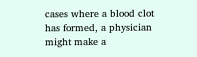cases where a blood clot has formed, a physician might make a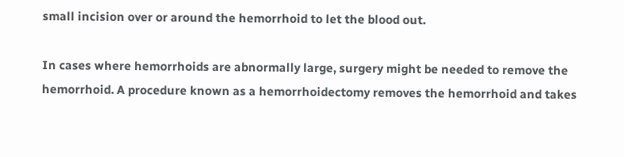small incision over or around the hemorrhoid to let the blood out.

In cases where hemorrhoids are abnormally large, surgery might be needed to remove the hemorrhoid. A procedure known as a hemorrhoidectomy removes the hemorrhoid and takes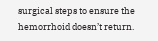surgical steps to ensure the hemorrhoid doesn’t return.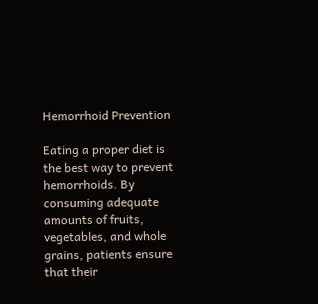Hemorrhoid Prevention

Eating a proper diet is the best way to prevent hemorrhoids. By consuming adequate amounts of fruits, vegetables, and whole grains, patients ensure that their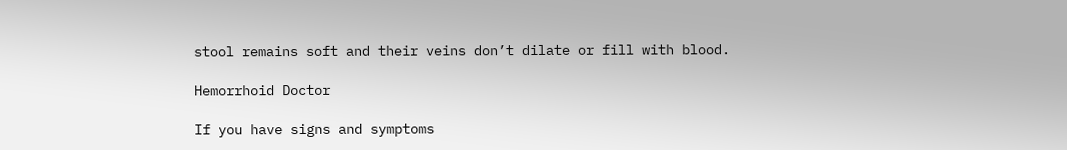stool remains soft and their veins don’t dilate or fill with blood.

Hemorrhoid Doctor

If you have signs and symptoms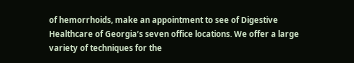of hemorrhoids, make an appointment to see of Digestive Healthcare of Georgia’s seven office locations. We offer a large variety of techniques for the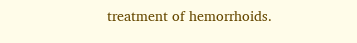treatment of hemorrhoids.